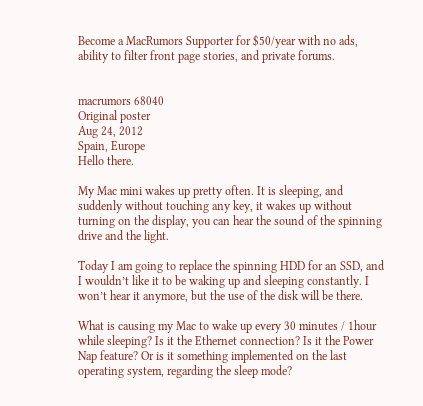Become a MacRumors Supporter for $50/year with no ads, ability to filter front page stories, and private forums.


macrumors 68040
Original poster
Aug 24, 2012
Spain, Europe
Hello there.

My Mac mini wakes up pretty often. It is sleeping, and suddenly without touching any key, it wakes up without turning on the display, you can hear the sound of the spinning drive and the light.

Today I am going to replace the spinning HDD for an SSD, and I wouldn’t like it to be waking up and sleeping constantly. I won’t hear it anymore, but the use of the disk will be there.

What is causing my Mac to wake up every 30 minutes / 1hour while sleeping? Is it the Ethernet connection? Is it the Power Nap feature? Or is it something implemented on the last operating system, regarding the sleep mode?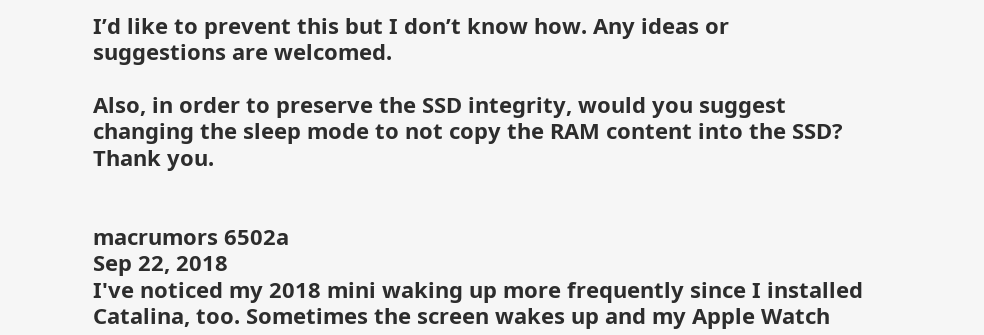I’d like to prevent this but I don’t know how. Any ideas or suggestions are welcomed.

Also, in order to preserve the SSD integrity, would you suggest changing the sleep mode to not copy the RAM content into the SSD? Thank you.


macrumors 6502a
Sep 22, 2018
I've noticed my 2018 mini waking up more frequently since I installed Catalina, too. Sometimes the screen wakes up and my Apple Watch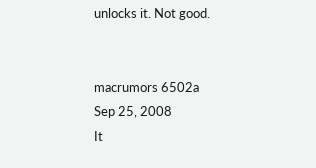unlocks it. Not good.


macrumors 6502a
Sep 25, 2008
It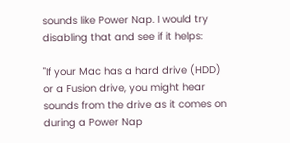sounds like Power Nap. I would try disabling that and see if it helps:

"If your Mac has a hard drive (HDD) or a Fusion drive, you might hear sounds from the drive as it comes on during a Power Nap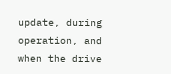update, during operation, and when the drive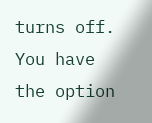turns off. You have the option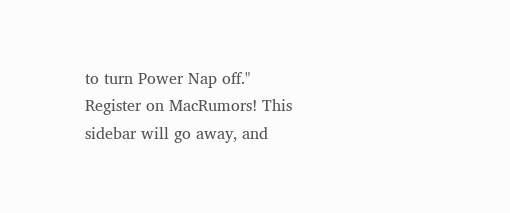to turn Power Nap off."
Register on MacRumors! This sidebar will go away, and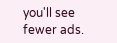you'll see fewer ads.